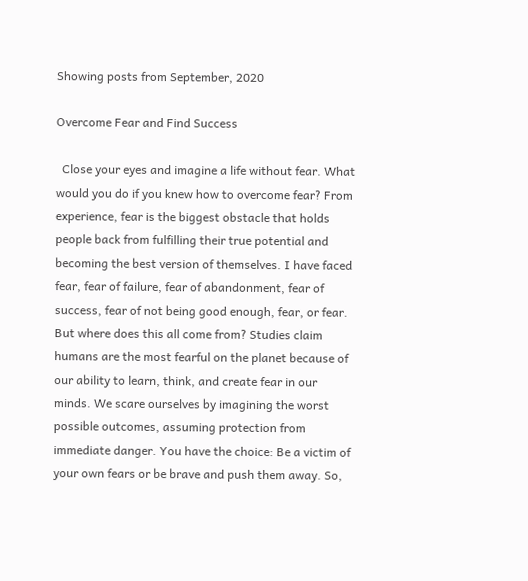Showing posts from September, 2020

Overcome Fear and Find Success

  Close your eyes and imagine a life without fear. What would you do if you knew how to overcome fear? From experience, fear is the biggest obstacle that holds people back from fulfilling their true potential and becoming the best version of themselves. I have faced fear, fear of failure, fear of abandonment, fear of success, fear of not being good enough, fear, or fear. But where does this all come from? Studies claim humans are the most fearful on the planet because of our ability to learn, think, and create fear in our minds. We scare ourselves by imagining the worst possible outcomes, assuming protection from immediate danger. You have the choice: Be a victim of your own fears or be brave and push them away. So,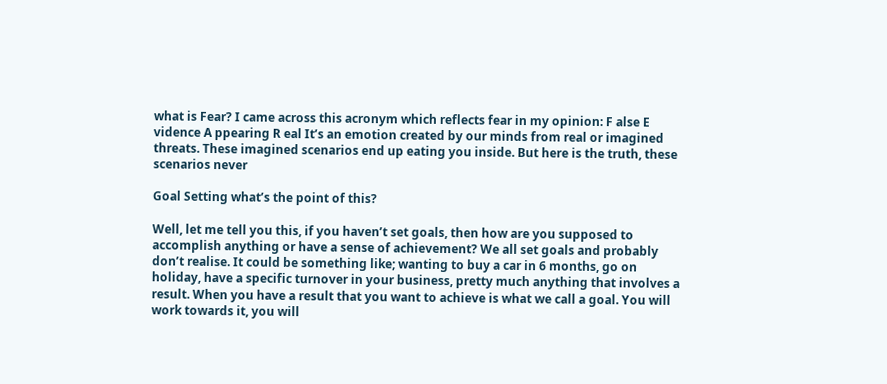what is Fear? I came across this acronym which reflects fear in my opinion: F alse E vidence A ppearing R eal It’s an emotion created by our minds from real or imagined threats. These imagined scenarios end up eating you inside. But here is the truth, these scenarios never

Goal Setting what’s the point of this?

Well, let me tell you this, if you haven’t set goals, then how are you supposed to accomplish anything or have a sense of achievement? We all set goals and probably don’t realise. It could be something like; wanting to buy a car in 6 months, go on holiday, have a specific turnover in your business, pretty much anything that involves a result. When you have a result that you want to achieve is what we call a goal. You will work towards it, you will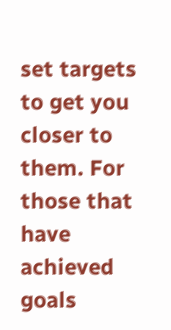set targets to get you closer to them. For those that have achieved goals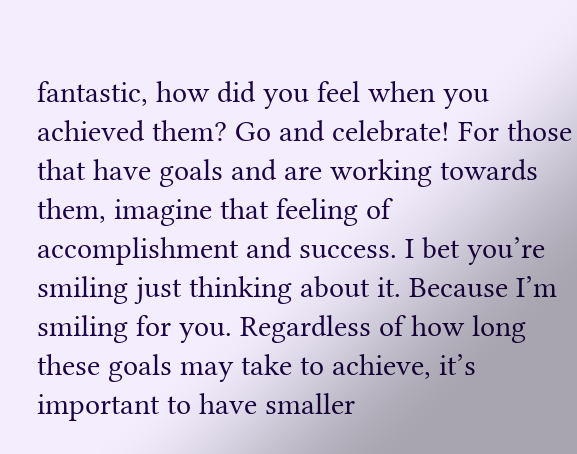fantastic, how did you feel when you achieved them? Go and celebrate! For those that have goals and are working towards them, imagine that feeling of accomplishment and success. I bet you’re smiling just thinking about it. Because I’m smiling for you. Regardless of how long these goals may take to achieve, it’s important to have smaller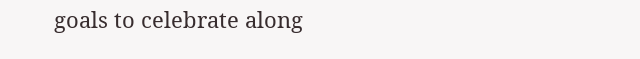goals to celebrate along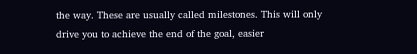the way. These are usually called milestones. This will only drive you to achieve the end of the goal, easier